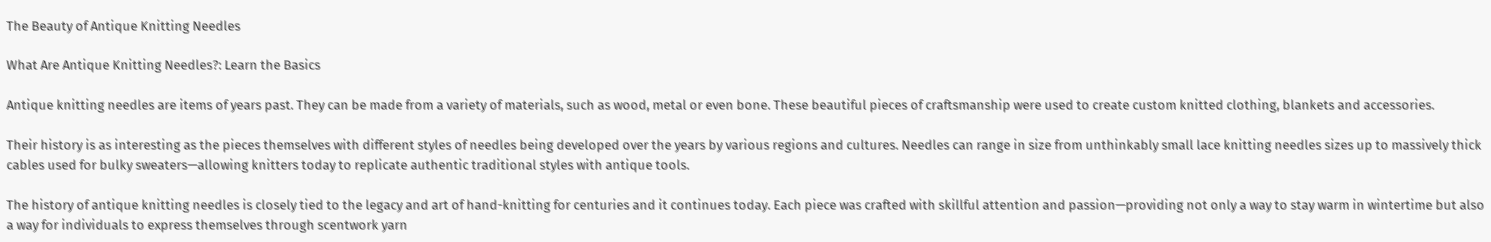The Beauty of Antique Knitting Needles

What Are Antique Knitting Needles?: Learn the Basics

Antique knitting needles are items of years past. They can be made from a variety of materials, such as wood, metal or even bone. These beautiful pieces of craftsmanship were used to create custom knitted clothing, blankets and accessories.

Their history is as interesting as the pieces themselves with different styles of needles being developed over the years by various regions and cultures. Needles can range in size from unthinkably small lace knitting needles sizes up to massively thick cables used for bulky sweaters—allowing knitters today to replicate authentic traditional styles with antique tools.

The history of antique knitting needles is closely tied to the legacy and art of hand-knitting for centuries and it continues today. Each piece was crafted with skillful attention and passion—providing not only a way to stay warm in wintertime but also a way for individuals to express themselves through scentwork yarn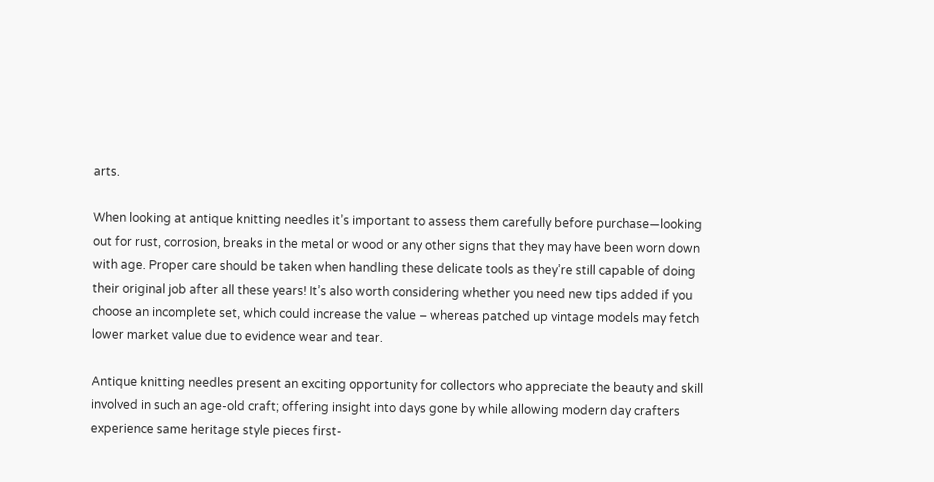arts.

When looking at antique knitting needles it’s important to assess them carefully before purchase—looking out for rust, corrosion, breaks in the metal or wood or any other signs that they may have been worn down with age. Proper care should be taken when handling these delicate tools as they’re still capable of doing their original job after all these years! It’s also worth considering whether you need new tips added if you choose an incomplete set, which could increase the value – whereas patched up vintage models may fetch lower market value due to evidence wear and tear.

Antique knitting needles present an exciting opportunity for collectors who appreciate the beauty and skill involved in such an age-old craft; offering insight into days gone by while allowing modern day crafters experience same heritage style pieces first-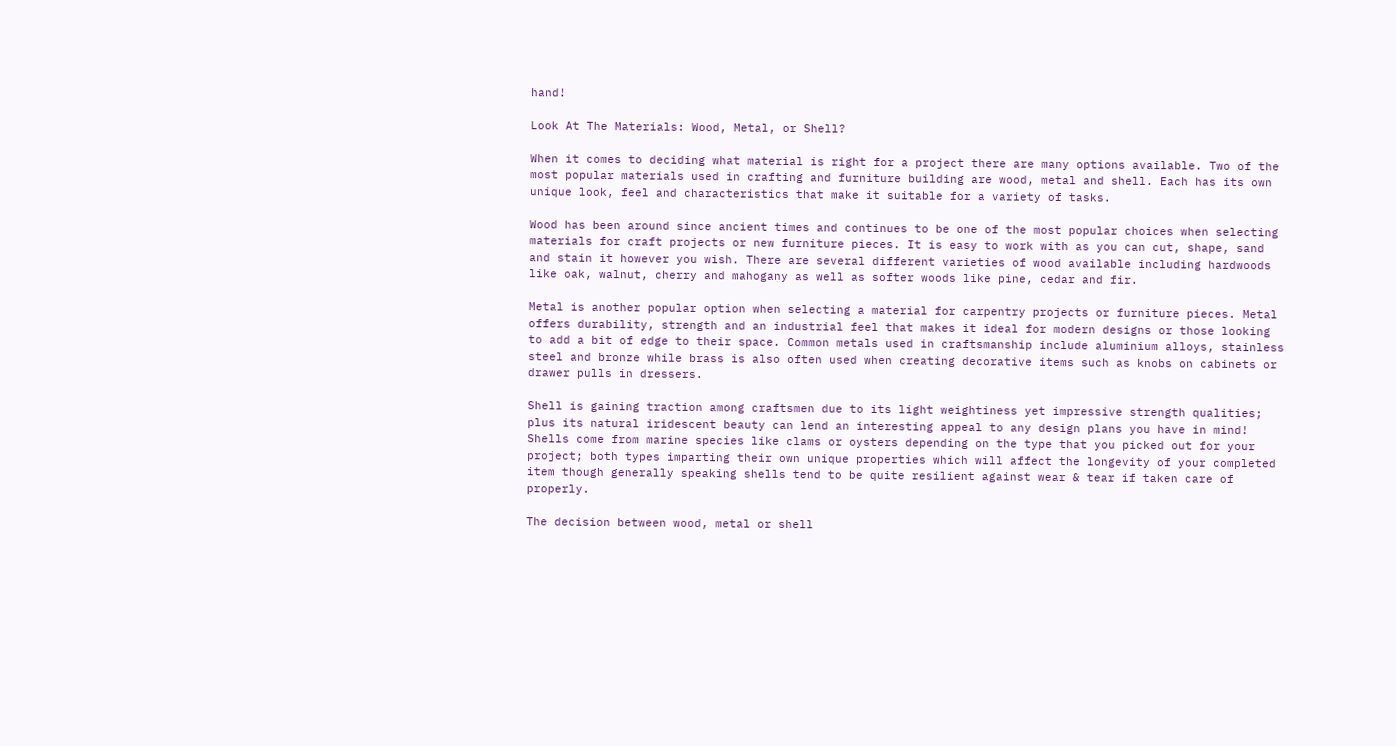hand!

Look At The Materials: Wood, Metal, or Shell?

When it comes to deciding what material is right for a project there are many options available. Two of the most popular materials used in crafting and furniture building are wood, metal and shell. Each has its own unique look, feel and characteristics that make it suitable for a variety of tasks.

Wood has been around since ancient times and continues to be one of the most popular choices when selecting materials for craft projects or new furniture pieces. It is easy to work with as you can cut, shape, sand and stain it however you wish. There are several different varieties of wood available including hardwoods like oak, walnut, cherry and mahogany as well as softer woods like pine, cedar and fir.

Metal is another popular option when selecting a material for carpentry projects or furniture pieces. Metal offers durability, strength and an industrial feel that makes it ideal for modern designs or those looking to add a bit of edge to their space. Common metals used in craftsmanship include aluminium alloys, stainless steel and bronze while brass is also often used when creating decorative items such as knobs on cabinets or drawer pulls in dressers.

Shell is gaining traction among craftsmen due to its light weightiness yet impressive strength qualities; plus its natural iridescent beauty can lend an interesting appeal to any design plans you have in mind! Shells come from marine species like clams or oysters depending on the type that you picked out for your project; both types imparting their own unique properties which will affect the longevity of your completed item though generally speaking shells tend to be quite resilient against wear & tear if taken care of properly.

The decision between wood, metal or shell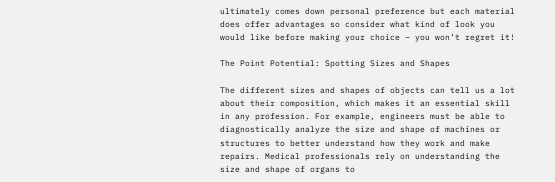ultimately comes down personal preference but each material does offer advantages so consider what kind of look you would like before making your choice – you won’t regret it!

The Point Potential: Spotting Sizes and Shapes

The different sizes and shapes of objects can tell us a lot about their composition, which makes it an essential skill in any profession. For example, engineers must be able to diagnostically analyze the size and shape of machines or structures to better understand how they work and make repairs. Medical professionals rely on understanding the size and shape of organs to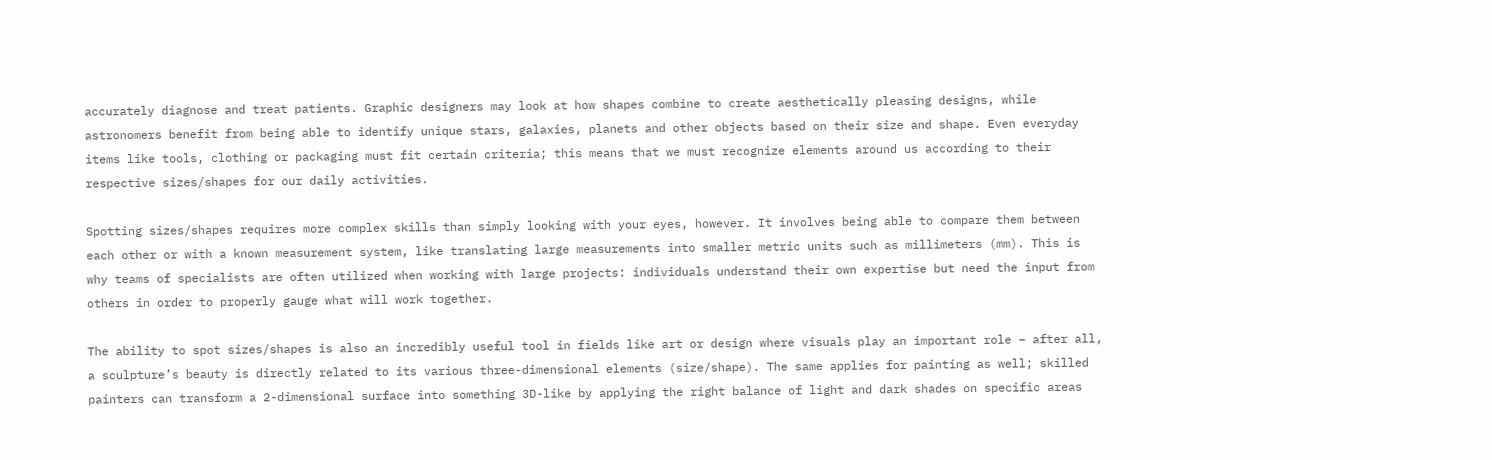accurately diagnose and treat patients. Graphic designers may look at how shapes combine to create aesthetically pleasing designs, while astronomers benefit from being able to identify unique stars, galaxies, planets and other objects based on their size and shape. Even everyday items like tools, clothing or packaging must fit certain criteria; this means that we must recognize elements around us according to their respective sizes/shapes for our daily activities.

Spotting sizes/shapes requires more complex skills than simply looking with your eyes, however. It involves being able to compare them between each other or with a known measurement system, like translating large measurements into smaller metric units such as millimeters (mm). This is why teams of specialists are often utilized when working with large projects: individuals understand their own expertise but need the input from others in order to properly gauge what will work together.

The ability to spot sizes/shapes is also an incredibly useful tool in fields like art or design where visuals play an important role – after all, a sculpture’s beauty is directly related to its various three-dimensional elements (size/shape). The same applies for painting as well; skilled painters can transform a 2-dimensional surface into something 3D-like by applying the right balance of light and dark shades on specific areas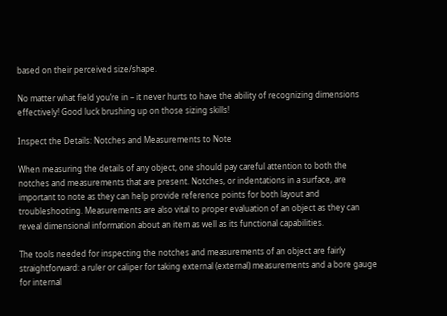based on their perceived size/shape.

No matter what field you’re in – it never hurts to have the ability of recognizing dimensions effectively! Good luck brushing up on those sizing skills!

Inspect the Details: Notches and Measurements to Note

When measuring the details of any object, one should pay careful attention to both the notches and measurements that are present. Notches, or indentations in a surface, are important to note as they can help provide reference points for both layout and troubleshooting. Measurements are also vital to proper evaluation of an object as they can reveal dimensional information about an item as well as its functional capabilities.

The tools needed for inspecting the notches and measurements of an object are fairly straightforward: a ruler or caliper for taking external (external) measurements and a bore gauge for internal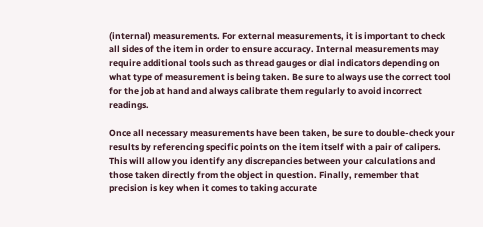(internal) measurements. For external measurements, it is important to check all sides of the item in order to ensure accuracy. Internal measurements may require additional tools such as thread gauges or dial indicators depending on what type of measurement is being taken. Be sure to always use the correct tool for the job at hand and always calibrate them regularly to avoid incorrect readings.

Once all necessary measurements have been taken, be sure to double-check your results by referencing specific points on the item itself with a pair of calipers. This will allow you identify any discrepancies between your calculations and those taken directly from the object in question. Finally, remember that precision is key when it comes to taking accurate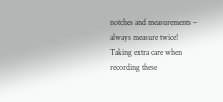notches and measurements – always measure twice! Taking extra care when recording these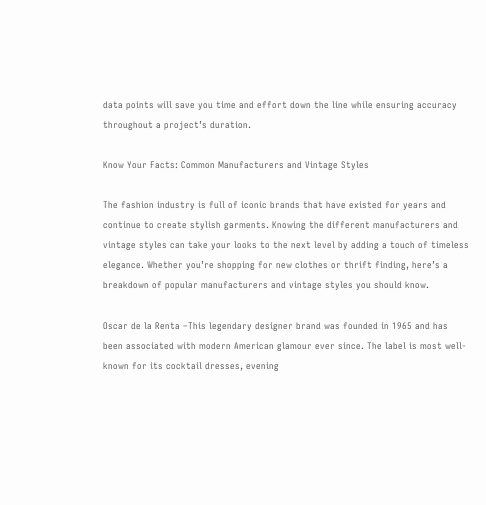data points will save you time and effort down the line while ensuring accuracy throughout a project’s duration.

Know Your Facts: Common Manufacturers and Vintage Styles

The fashion industry is full of iconic brands that have existed for years and continue to create stylish garments. Knowing the different manufacturers and vintage styles can take your looks to the next level by adding a touch of timeless elegance. Whether you’re shopping for new clothes or thrift finding, here’s a breakdown of popular manufacturers and vintage styles you should know.

Oscar de la Renta –This legendary designer brand was founded in 1965 and has been associated with modern American glamour ever since. The label is most well-known for its cocktail dresses, evening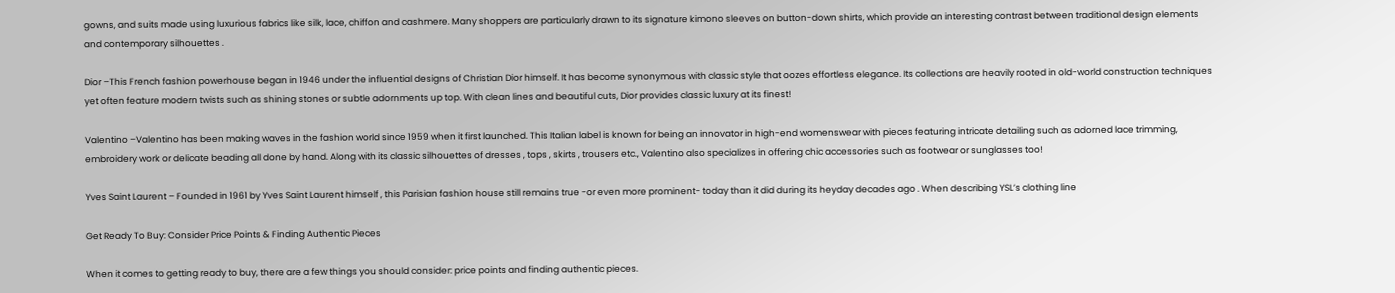gowns, and suits made using luxurious fabrics like silk, lace, chiffon and cashmere. Many shoppers are particularly drawn to its signature kimono sleeves on button-down shirts, which provide an interesting contrast between traditional design elements and contemporary silhouettes .

Dior –This French fashion powerhouse began in 1946 under the influential designs of Christian Dior himself. It has become synonymous with classic style that oozes effortless elegance. Its collections are heavily rooted in old-world construction techniques yet often feature modern twists such as shining stones or subtle adornments up top. With clean lines and beautiful cuts, Dior provides classic luxury at its finest!

Valentino –Valentino has been making waves in the fashion world since 1959 when it first launched. This Italian label is known for being an innovator in high-end womenswear with pieces featuring intricate detailing such as adorned lace trimming, embroidery work or delicate beading all done by hand. Along with its classic silhouettes of dresses , tops , skirts , trousers etc., Valentino also specializes in offering chic accessories such as footwear or sunglasses too!

Yves Saint Laurent – Founded in 1961 by Yves Saint Laurent himself , this Parisian fashion house still remains true -or even more prominent- today than it did during its heyday decades ago . When describing YSL’s clothing line

Get Ready To Buy: Consider Price Points & Finding Authentic Pieces

When it comes to getting ready to buy, there are a few things you should consider: price points and finding authentic pieces.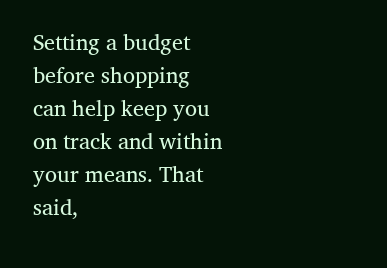Setting a budget before shopping can help keep you on track and within your means. That said,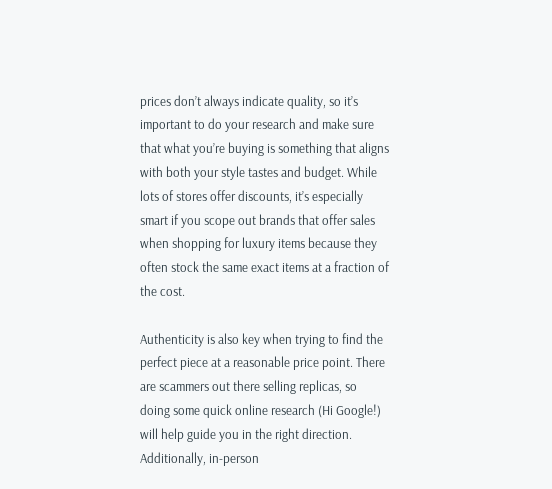prices don’t always indicate quality, so it’s important to do your research and make sure that what you’re buying is something that aligns with both your style tastes and budget. While lots of stores offer discounts, it’s especially smart if you scope out brands that offer sales when shopping for luxury items because they often stock the same exact items at a fraction of the cost.

Authenticity is also key when trying to find the perfect piece at a reasonable price point. There are scammers out there selling replicas, so doing some quick online research (Hi Google!) will help guide you in the right direction. Additionally, in-person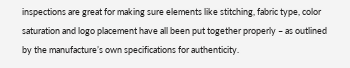inspections are great for making sure elements like stitching, fabric type, color saturation and logo placement have all been put together properly – as outlined by the manufacture’s own specifications for authenticity.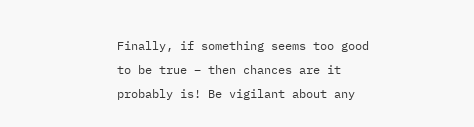Finally, if something seems too good to be true – then chances are it probably is! Be vigilant about any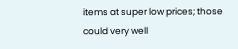items at super low prices; those could very well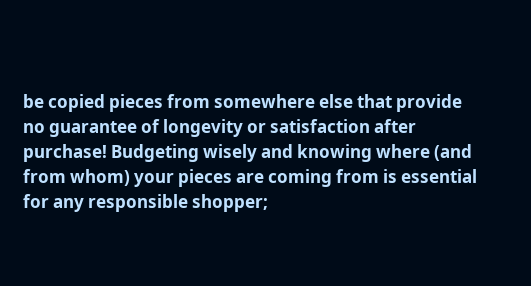be copied pieces from somewhere else that provide no guarantee of longevity or satisfaction after purchase! Budgeting wisely and knowing where (and from whom) your pieces are coming from is essential for any responsible shopper;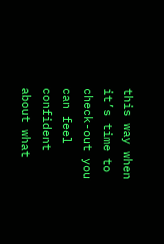this way when it’s time to check-out you can feel confident about what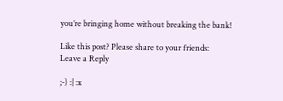you’re bringing home without breaking the bank!

Like this post? Please share to your friends:
Leave a Reply

;-) :| :x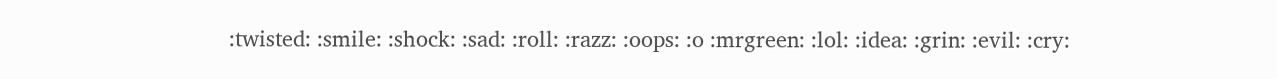:twisted: :smile: :shock: :sad: :roll: :razz: :oops: :o :mrgreen: :lol: :idea: :grin: :evil: :cry: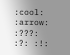:cool: :arrow: :???: :?: :!: